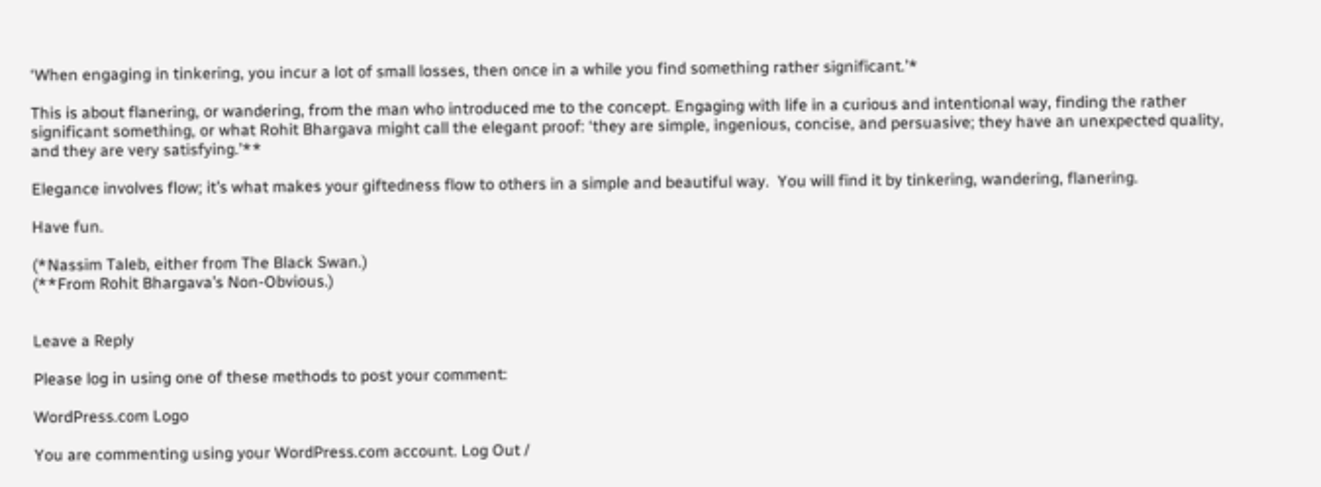‘When engaging in tinkering, you incur a lot of small losses, then once in a while you find something rather significant.’*

This is about flanering, or wandering, from the man who introduced me to the concept. Engaging with life in a curious and intentional way, finding the rather significant something, or what Rohit Bhargava might call the elegant proof: ‘they are simple, ingenious, concise, and persuasive; they have an unexpected quality, and they are very satisfying.’**

Elegance involves flow; it’s what makes your giftedness flow to others in a simple and beautiful way.  You will find it by tinkering, wandering, flanering.

Have fun.

(*Nassim Taleb, either from The Black Swan.)
(**From Rohit Bhargava’s Non-Obvious.)


Leave a Reply

Please log in using one of these methods to post your comment:

WordPress.com Logo

You are commenting using your WordPress.com account. Log Out /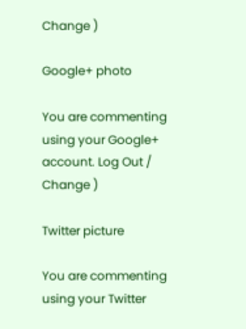Change )

Google+ photo

You are commenting using your Google+ account. Log Out /  Change )

Twitter picture

You are commenting using your Twitter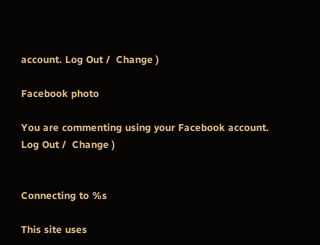account. Log Out /  Change )

Facebook photo

You are commenting using your Facebook account. Log Out /  Change )


Connecting to %s

This site uses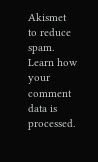Akismet to reduce spam. Learn how your comment data is processed.